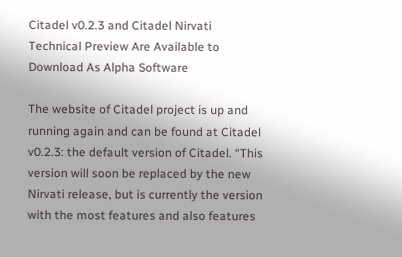Citadel v0.2.3 and Citadel Nirvati Technical Preview Are Available to Download As Alpha Software

The website of Citadel project is up and running again and can be found at Citadel v0.2.3: the default version of Citadel. “This version will soon be replaced by the new Nirvati release, but is currently the version with the most features and also features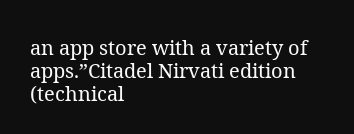an app store with a variety of apps.”Citadel Nirvati edition (technical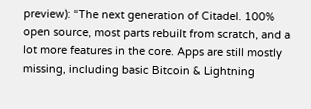preview): “The next generation of Citadel. 100% open source, most parts rebuilt from scratch, and a lot more features in the core. Apps are still mostly missing, including basic Bitcoin & Lightning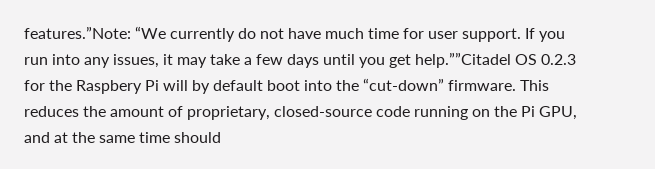features.”Note: “We currently do not have much time for user support. If you run into any issues, it may take a few days until you get help.””Citadel OS 0.2.3 for the Raspbery Pi will by default boot into the “cut-down” firmware. This reduces the amount of proprietary, closed-source code running on the Pi GPU, and at the same time should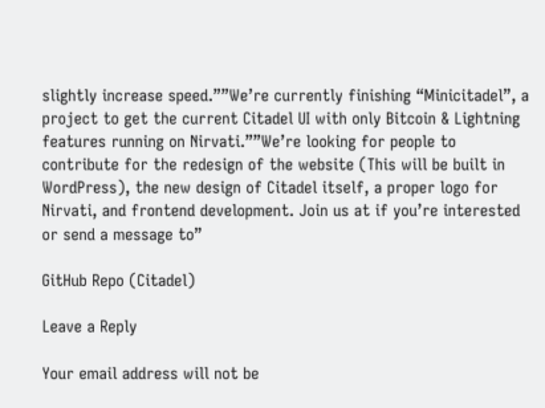slightly increase speed.””We’re currently finishing “Minicitadel”, a project to get the current Citadel UI with only Bitcoin & Lightning features running on Nirvati.””We’re looking for people to contribute for the redesign of the website (This will be built in WordPress), the new design of Citadel itself, a proper logo for Nirvati, and frontend development. Join us at if you’re interested or send a message to”

GitHub Repo (Citadel)

Leave a Reply

Your email address will not be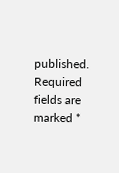published. Required fields are marked *